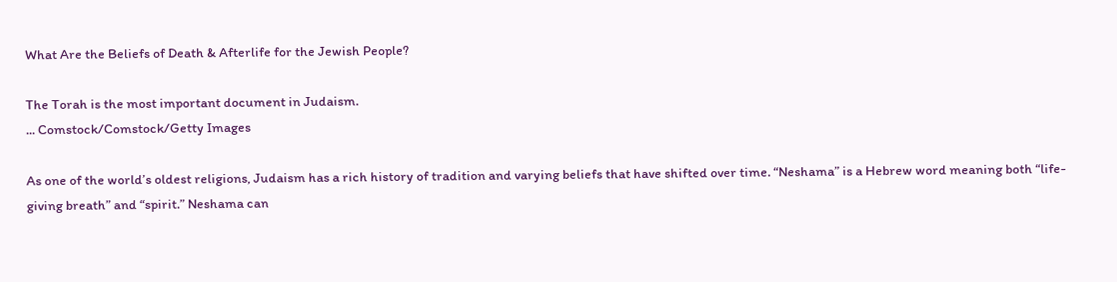What Are the Beliefs of Death & Afterlife for the Jewish People?

The Torah is the most important document in Judaism.
... Comstock/Comstock/Getty Images

As one of the world’s oldest religions, Judaism has a rich history of tradition and varying beliefs that have shifted over time. “Neshama” is a Hebrew word meaning both “life-giving breath” and “spirit.” Neshama can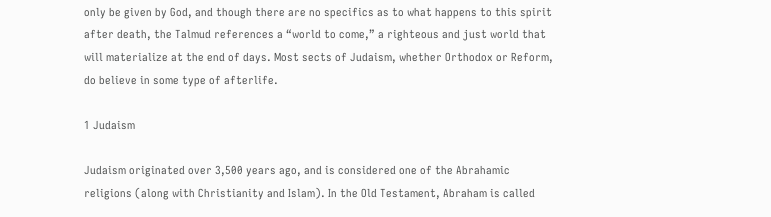only be given by God, and though there are no specifics as to what happens to this spirit after death, the Talmud references a “world to come,” a righteous and just world that will materialize at the end of days. Most sects of Judaism, whether Orthodox or Reform, do believe in some type of afterlife.

1 Judaism

Judaism originated over 3,500 years ago, and is considered one of the Abrahamic religions (along with Christianity and Islam). In the Old Testament, Abraham is called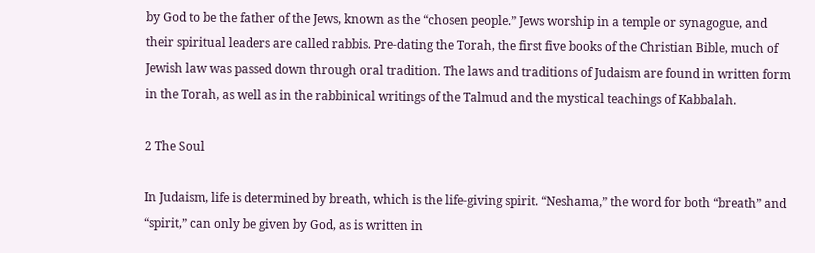by God to be the father of the Jews, known as the “chosen people.” Jews worship in a temple or synagogue, and their spiritual leaders are called rabbis. Pre-dating the Torah, the first five books of the Christian Bible, much of Jewish law was passed down through oral tradition. The laws and traditions of Judaism are found in written form in the Torah, as well as in the rabbinical writings of the Talmud and the mystical teachings of Kabbalah.

2 The Soul

In Judaism, life is determined by breath, which is the life-giving spirit. “Neshama,” the word for both “breath” and “spirit,” can only be given by God, as is written in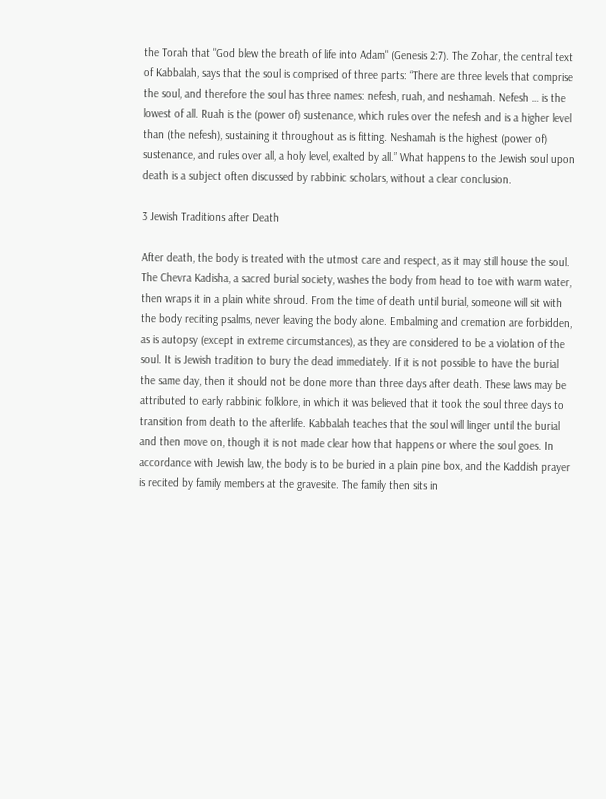the Torah that "God blew the breath of life into Adam" (Genesis 2:7). The Zohar, the central text of Kabbalah, says that the soul is comprised of three parts: “There are three levels that comprise the soul, and therefore the soul has three names: nefesh, ruah, and neshamah. Nefesh … is the lowest of all. Ruah is the (power of) sustenance, which rules over the nefesh and is a higher level than (the nefesh), sustaining it throughout as is fitting. Neshamah is the highest (power of) sustenance, and rules over all, a holy level, exalted by all.” What happens to the Jewish soul upon death is a subject often discussed by rabbinic scholars, without a clear conclusion.

3 Jewish Traditions after Death

After death, the body is treated with the utmost care and respect, as it may still house the soul. The Chevra Kadisha, a sacred burial society, washes the body from head to toe with warm water, then wraps it in a plain white shroud. From the time of death until burial, someone will sit with the body reciting psalms, never leaving the body alone. Embalming and cremation are forbidden, as is autopsy (except in extreme circumstances), as they are considered to be a violation of the soul. It is Jewish tradition to bury the dead immediately. If it is not possible to have the burial the same day, then it should not be done more than three days after death. These laws may be attributed to early rabbinic folklore, in which it was believed that it took the soul three days to transition from death to the afterlife. Kabbalah teaches that the soul will linger until the burial and then move on, though it is not made clear how that happens or where the soul goes. In accordance with Jewish law, the body is to be buried in a plain pine box, and the Kaddish prayer is recited by family members at the gravesite. The family then sits in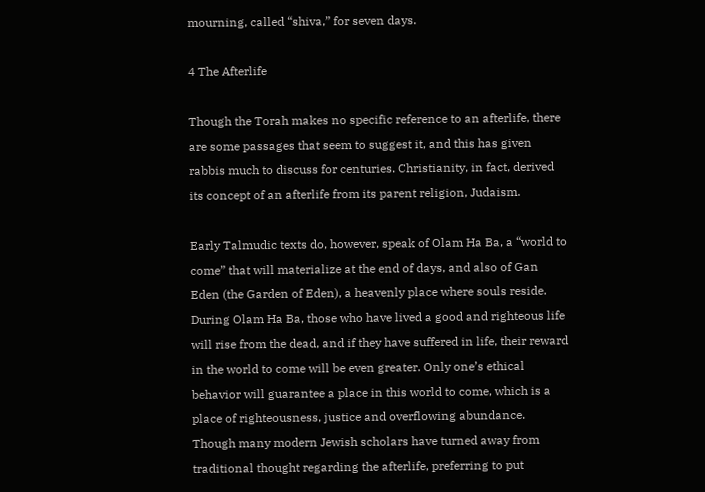mourning, called “shiva,” for seven days.

4 The Afterlife

Though the Torah makes no specific reference to an afterlife, there are some passages that seem to suggest it, and this has given rabbis much to discuss for centuries. Christianity, in fact, derived its concept of an afterlife from its parent religion, Judaism.

Early Talmudic texts do, however, speak of Olam Ha Ba, a “world to come” that will materialize at the end of days, and also of Gan Eden (the Garden of Eden), a heavenly place where souls reside. During Olam Ha Ba, those who have lived a good and righteous life will rise from the dead, and if they have suffered in life, their reward in the world to come will be even greater. Only one’s ethical behavior will guarantee a place in this world to come, which is a place of righteousness, justice and overflowing abundance. Though many modern Jewish scholars have turned away from traditional thought regarding the afterlife, preferring to put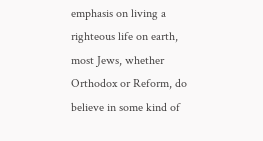emphasis on living a righteous life on earth, most Jews, whether Orthodox or Reform, do believe in some kind of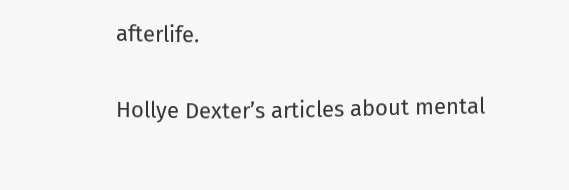afterlife.

Hollye Dexter’s articles about mental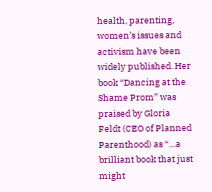health, parenting, women’s issues and activism have been widely published. Her book “Dancing at the Shame Prom” was praised by Gloria Feldt (CEO of Planned Parenthood) as “…a brilliant book that just might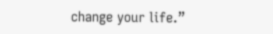change your life.”